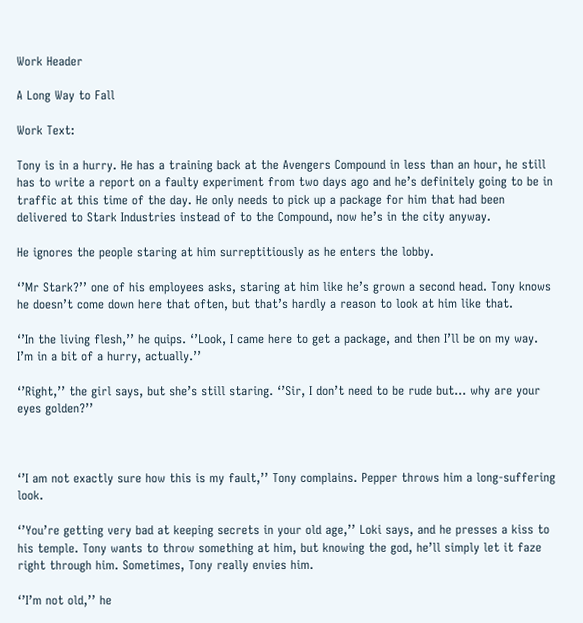Work Header

A Long Way to Fall

Work Text:

Tony is in a hurry. He has a training back at the Avengers Compound in less than an hour, he still has to write a report on a faulty experiment from two days ago and he’s definitely going to be in traffic at this time of the day. He only needs to pick up a package for him that had been delivered to Stark Industries instead of to the Compound, now he’s in the city anyway.

He ignores the people staring at him surreptitiously as he enters the lobby.

‘’Mr Stark?’’ one of his employees asks, staring at him like he’s grown a second head. Tony knows he doesn’t come down here that often, but that’s hardly a reason to look at him like that.

‘’In the living flesh,’’ he quips. ‘’Look, I came here to get a package, and then I’ll be on my way. I’m in a bit of a hurry, actually.’’

‘’Right,’’ the girl says, but she’s still staring. ‘’Sir, I don’t need to be rude but… why are your eyes golden?’’



‘’I am not exactly sure how this is my fault,’’ Tony complains. Pepper throws him a long-suffering look.

‘’You’re getting very bad at keeping secrets in your old age,’’ Loki says, and he presses a kiss to his temple. Tony wants to throw something at him, but knowing the god, he’ll simply let it faze right through him. Sometimes, Tony really envies him.

‘’I’m not old,’’ he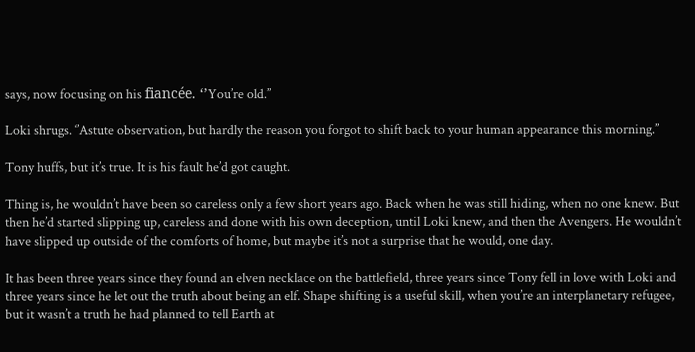says, now focusing on his fiancée. ‘’You’re old.’’

Loki shrugs. ‘’Astute observation, but hardly the reason you forgot to shift back to your human appearance this morning.’’

Tony huffs, but it’s true. It is his fault he’d got caught.

Thing is, he wouldn’t have been so careless only a few short years ago. Back when he was still hiding, when no one knew. But then he’d started slipping up, careless and done with his own deception, until Loki knew, and then the Avengers. He wouldn’t have slipped up outside of the comforts of home, but maybe it’s not a surprise that he would, one day.

It has been three years since they found an elven necklace on the battlefield, three years since Tony fell in love with Loki and three years since he let out the truth about being an elf. Shape shifting is a useful skill, when you’re an interplanetary refugee, but it wasn’t a truth he had planned to tell Earth at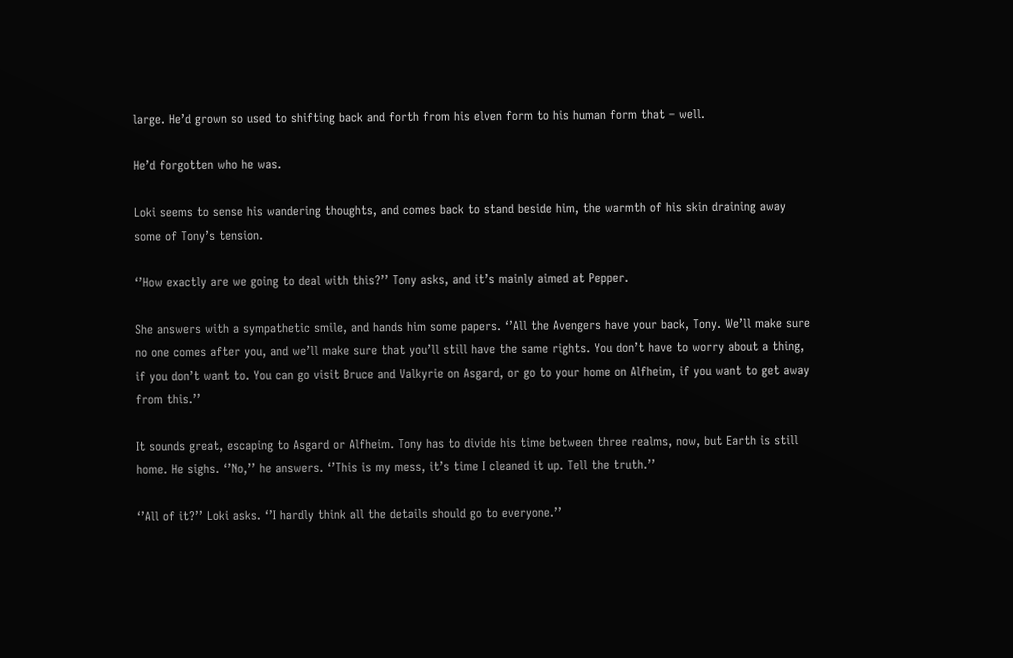large. He’d grown so used to shifting back and forth from his elven form to his human form that – well.

He’d forgotten who he was.

Loki seems to sense his wandering thoughts, and comes back to stand beside him, the warmth of his skin draining away some of Tony’s tension.

‘’How exactly are we going to deal with this?’’ Tony asks, and it’s mainly aimed at Pepper.

She answers with a sympathetic smile, and hands him some papers. ‘’All the Avengers have your back, Tony. We’ll make sure no one comes after you, and we’ll make sure that you’ll still have the same rights. You don’t have to worry about a thing, if you don’t want to. You can go visit Bruce and Valkyrie on Asgard, or go to your home on Alfheim, if you want to get away from this.’’

It sounds great, escaping to Asgard or Alfheim. Tony has to divide his time between three realms, now, but Earth is still home. He sighs. ‘’No,’’ he answers. ‘’This is my mess, it’s time I cleaned it up. Tell the truth.’’

‘’All of it?’’ Loki asks. ‘’I hardly think all the details should go to everyone.’’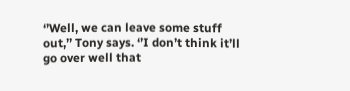‘’Well, we can leave some stuff out,’’ Tony says. ‘’I don’t think it’ll go over well that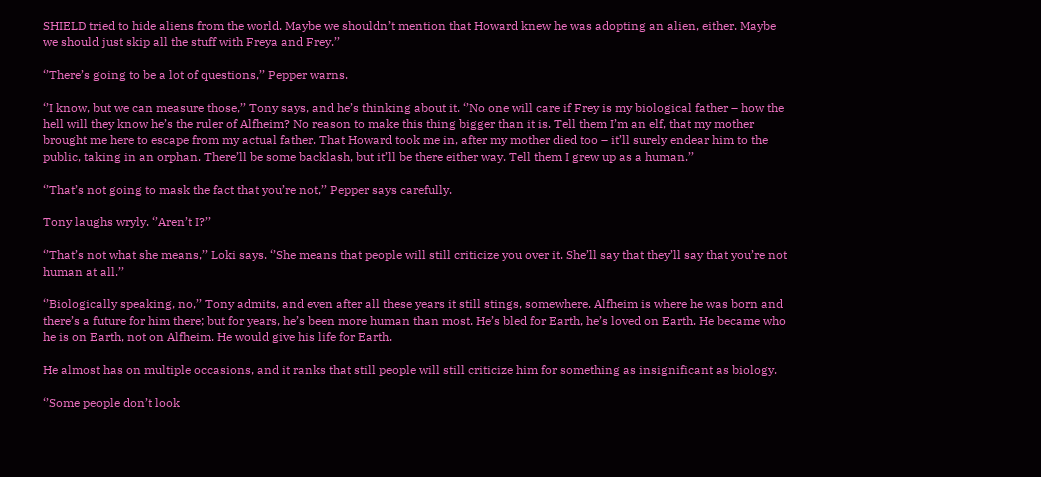SHIELD tried to hide aliens from the world. Maybe we shouldn’t mention that Howard knew he was adopting an alien, either. Maybe we should just skip all the stuff with Freya and Frey.’’

‘’There’s going to be a lot of questions,’’ Pepper warns.

‘’I know, but we can measure those,’’ Tony says, and he’s thinking about it. ‘’No one will care if Frey is my biological father – how the hell will they know he’s the ruler of Alfheim? No reason to make this thing bigger than it is. Tell them I’m an elf, that my mother brought me here to escape from my actual father. That Howard took me in, after my mother died too – it’ll surely endear him to the public, taking in an orphan. There’ll be some backlash, but it’ll be there either way. Tell them I grew up as a human.’’

‘’That’s not going to mask the fact that you’re not,’’ Pepper says carefully.

Tony laughs wryly. ‘’Aren’t I?’’

‘’That’s not what she means,’’ Loki says. ‘’She means that people will still criticize you over it. She’ll say that they’ll say that you’re not human at all.’’

‘’Biologically speaking, no,’’ Tony admits, and even after all these years it still stings, somewhere. Alfheim is where he was born and there’s a future for him there; but for years, he’s been more human than most. He’s bled for Earth, he’s loved on Earth. He became who he is on Earth, not on Alfheim. He would give his life for Earth.

He almost has on multiple occasions, and it ranks that still people will still criticize him for something as insignificant as biology.

‘’Some people don’t look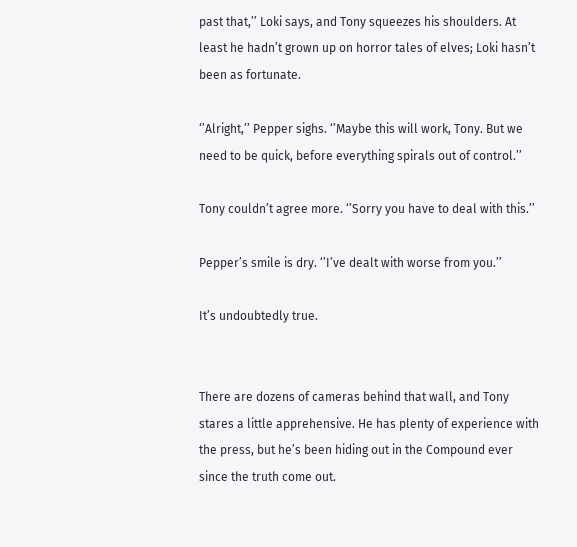past that,’’ Loki says, and Tony squeezes his shoulders. At least he hadn’t grown up on horror tales of elves; Loki hasn’t been as fortunate.

‘’Alright,’’ Pepper sighs. ‘’Maybe this will work, Tony. But we need to be quick, before everything spirals out of control.’’

Tony couldn’t agree more. ‘’Sorry you have to deal with this.’’

Pepper’s smile is dry. ‘’I’ve dealt with worse from you.’’

It’s undoubtedly true.


There are dozens of cameras behind that wall, and Tony stares a little apprehensive. He has plenty of experience with the press, but he’s been hiding out in the Compound ever since the truth come out.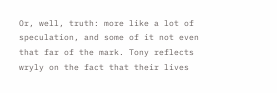Or, well, truth: more like a lot of speculation, and some of it not even that far of the mark. Tony reflects wryly on the fact that their lives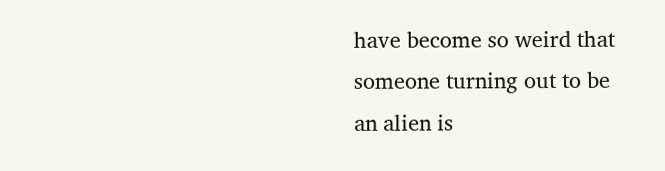have become so weird that someone turning out to be an alien is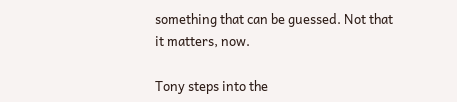something that can be guessed. Not that it matters, now.

Tony steps into the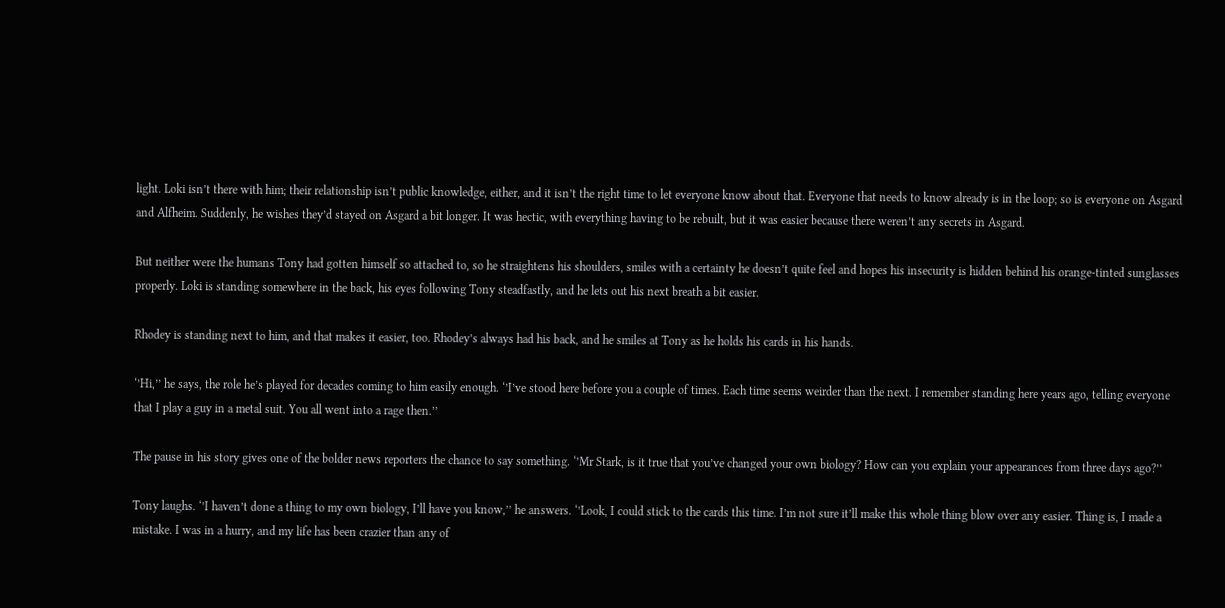light. Loki isn’t there with him; their relationship isn’t public knowledge, either, and it isn’t the right time to let everyone know about that. Everyone that needs to know already is in the loop; so is everyone on Asgard and Alfheim. Suddenly, he wishes they’d stayed on Asgard a bit longer. It was hectic, with everything having to be rebuilt, but it was easier because there weren’t any secrets in Asgard.

But neither were the humans Tony had gotten himself so attached to, so he straightens his shoulders, smiles with a certainty he doesn’t quite feel and hopes his insecurity is hidden behind his orange-tinted sunglasses properly. Loki is standing somewhere in the back, his eyes following Tony steadfastly, and he lets out his next breath a bit easier.

Rhodey is standing next to him, and that makes it easier, too. Rhodey’s always had his back, and he smiles at Tony as he holds his cards in his hands.

‘’Hi,’’ he says, the role he’s played for decades coming to him easily enough. ‘’I’ve stood here before you a couple of times. Each time seems weirder than the next. I remember standing here years ago, telling everyone that I play a guy in a metal suit. You all went into a rage then.’’

The pause in his story gives one of the bolder news reporters the chance to say something. ‘’Mr Stark, is it true that you’ve changed your own biology? How can you explain your appearances from three days ago?’’

Tony laughs. ‘’I haven’t done a thing to my own biology, I’ll have you know,’’ he answers. ‘’Look, I could stick to the cards this time. I’m not sure it’ll make this whole thing blow over any easier. Thing is, I made a mistake. I was in a hurry, and my life has been crazier than any of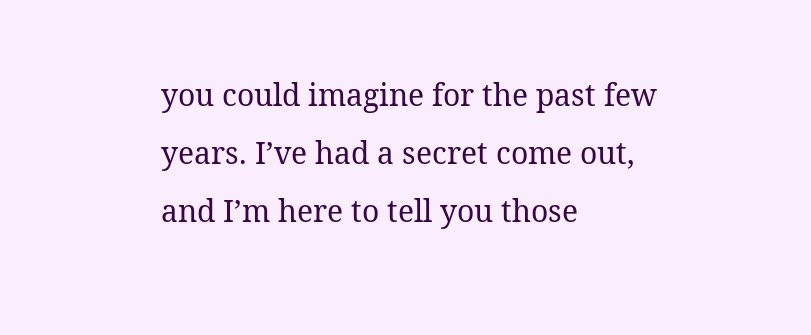you could imagine for the past few years. I’ve had a secret come out, and I’m here to tell you those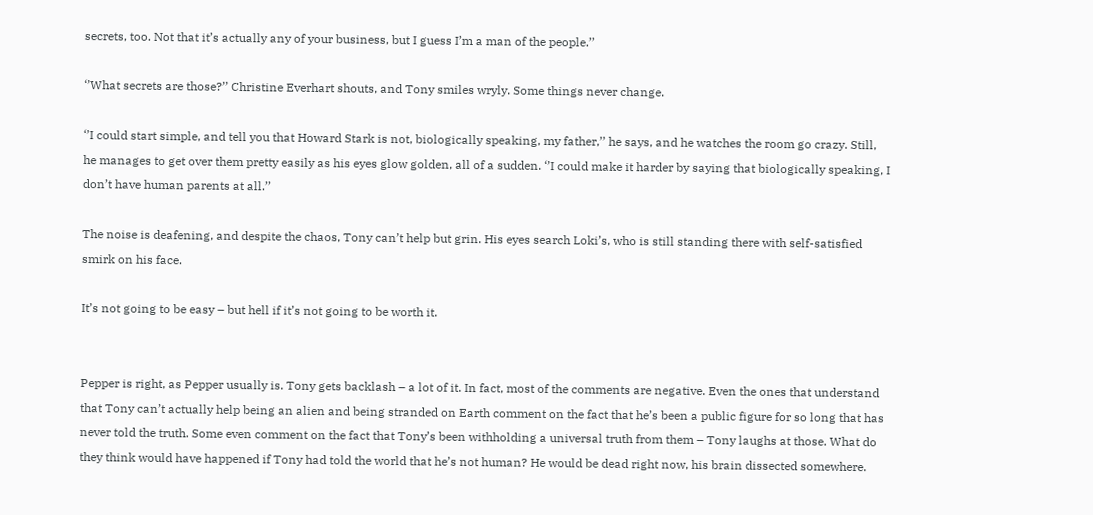secrets, too. Not that it’s actually any of your business, but I guess I’m a man of the people.’’

‘’What secrets are those?’’ Christine Everhart shouts, and Tony smiles wryly. Some things never change.

‘’I could start simple, and tell you that Howard Stark is not, biologically speaking, my father,’’ he says, and he watches the room go crazy. Still, he manages to get over them pretty easily as his eyes glow golden, all of a sudden. ‘’I could make it harder by saying that biologically speaking, I don’t have human parents at all.’’

The noise is deafening, and despite the chaos, Tony can’t help but grin. His eyes search Loki’s, who is still standing there with self-satisfied smirk on his face.

It’s not going to be easy – but hell if it’s not going to be worth it.


Pepper is right, as Pepper usually is. Tony gets backlash – a lot of it. In fact, most of the comments are negative. Even the ones that understand that Tony can’t actually help being an alien and being stranded on Earth comment on the fact that he’s been a public figure for so long that has never told the truth. Some even comment on the fact that Tony’s been withholding a universal truth from them – Tony laughs at those. What do they think would have happened if Tony had told the world that he’s not human? He would be dead right now, his brain dissected somewhere.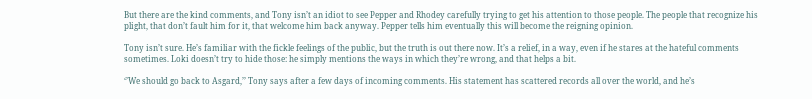But there are the kind comments, and Tony isn’t an idiot to see Pepper and Rhodey carefully trying to get his attention to those people. The people that recognize his plight, that don’t fault him for it, that welcome him back anyway. Pepper tells him eventually this will become the reigning opinion.

Tony isn’t sure. He’s familiar with the fickle feelings of the public, but the truth is out there now. It’s a relief, in a way, even if he stares at the hateful comments sometimes. Loki doesn’t try to hide those: he simply mentions the ways in which they’re wrong, and that helps a bit.

‘’We should go back to Asgard,’’ Tony says after a few days of incoming comments. His statement has scattered records all over the world, and he’s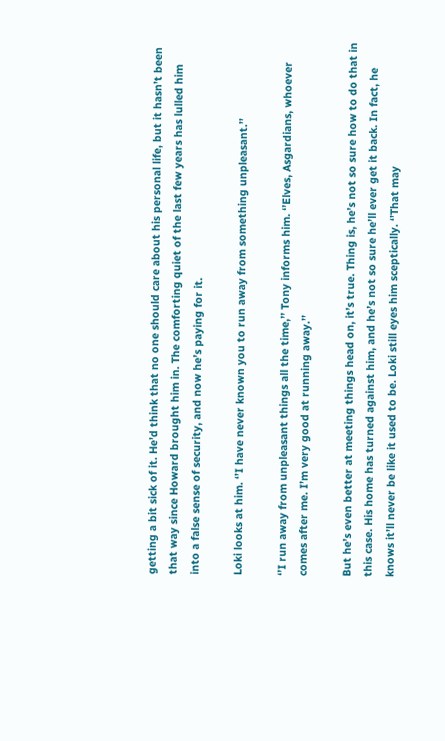getting a bit sick of it. He’d think that no one should care about his personal life, but it hasn’t been that way since Howard brought him in. The comforting quiet of the last few years has lulled him into a false sense of security, and now he’s paying for it.

Loki looks at him. ‘’I have never known you to run away from something unpleasant.’’

‘’I run away from unpleasant things all the time,’’ Tony informs him. ‘’Elves, Asgardians, whoever comes after me. I’m very good at running away.’’

But he’s even better at meeting things head on, it’s true. Thing is, he’s not so sure how to do that in this case. His home has turned against him, and he’s not so sure he’ll ever get it back. In fact, he knows it’ll never be like it used to be. Loki still eyes him sceptically. ‘’That may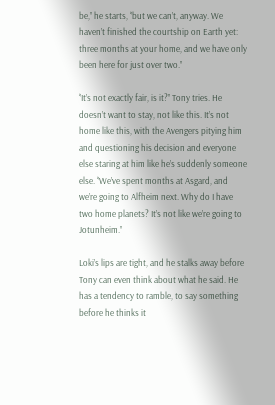be,’’ he starts, ‘’but we can’t, anyway. We haven’t finished the courtship on Earth yet: three months at your home, and we have only been here for just over two.’’

‘’It’s not exactly fair, is it?’’ Tony tries. He doesn’t want to stay, not like this. It’s not home like this, with the Avengers pitying him and questioning his decision and everyone else staring at him like he’s suddenly someone else. ‘’We’ve spent months at Asgard, and we’re going to Alfheim next. Why do I have two home planets? It’s not like we’re going to Jotunheim.’’

Loki’s lips are tight, and he stalks away before Tony can even think about what he said. He has a tendency to ramble, to say something before he thinks it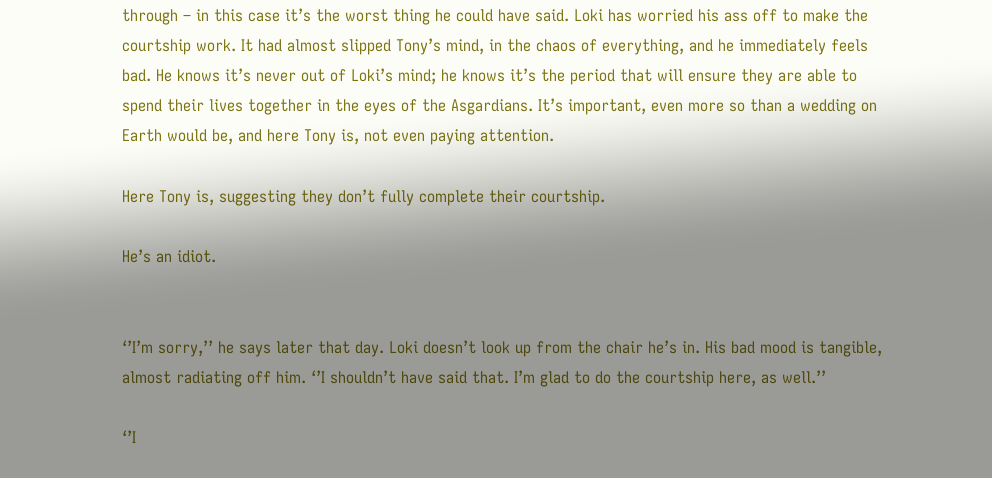through – in this case it’s the worst thing he could have said. Loki has worried his ass off to make the courtship work. It had almost slipped Tony’s mind, in the chaos of everything, and he immediately feels bad. He knows it’s never out of Loki’s mind; he knows it’s the period that will ensure they are able to spend their lives together in the eyes of the Asgardians. It’s important, even more so than a wedding on Earth would be, and here Tony is, not even paying attention.

Here Tony is, suggesting they don’t fully complete their courtship.

He’s an idiot.


‘’I’m sorry,’’ he says later that day. Loki doesn’t look up from the chair he’s in. His bad mood is tangible, almost radiating off him. ‘’I shouldn’t have said that. I’m glad to do the courtship here, as well.’’

‘’I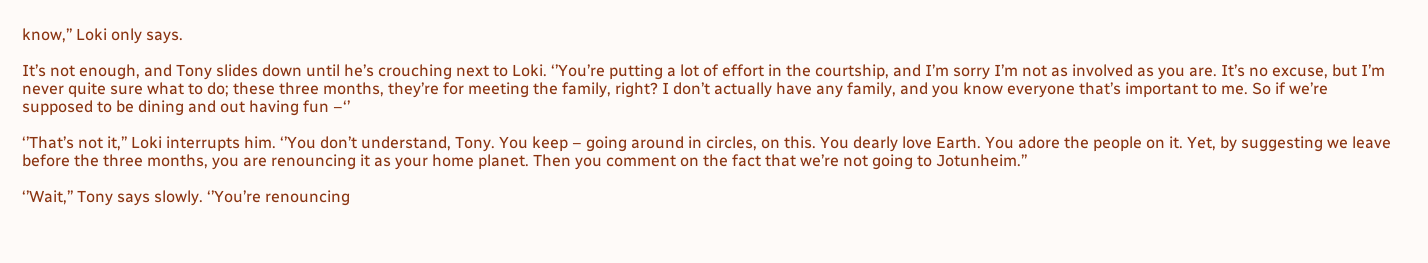know,’’ Loki only says.

It’s not enough, and Tony slides down until he’s crouching next to Loki. ‘’You’re putting a lot of effort in the courtship, and I’m sorry I’m not as involved as you are. It’s no excuse, but I’m never quite sure what to do; these three months, they’re for meeting the family, right? I don’t actually have any family, and you know everyone that’s important to me. So if we’re supposed to be dining and out having fun –‘’

‘’That’s not it,’’ Loki interrupts him. ‘’You don’t understand, Tony. You keep – going around in circles, on this. You dearly love Earth. You adore the people on it. Yet, by suggesting we leave before the three months, you are renouncing it as your home planet. Then you comment on the fact that we’re not going to Jotunheim.’’

‘’Wait,’’ Tony says slowly. ‘’You’re renouncing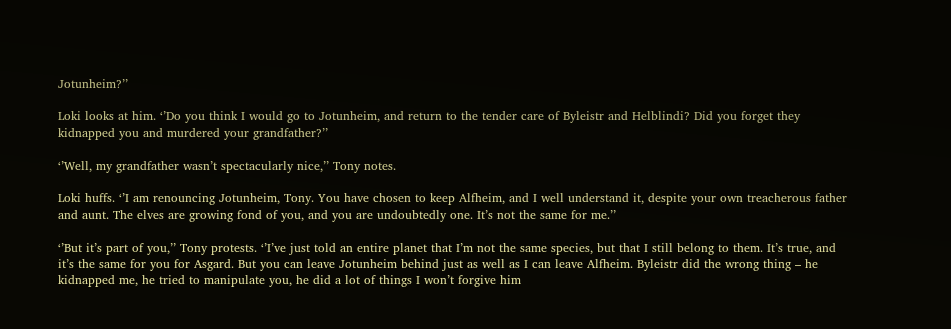Jotunheim?’’

Loki looks at him. ‘’Do you think I would go to Jotunheim, and return to the tender care of Byleistr and Helblindi? Did you forget they kidnapped you and murdered your grandfather?’’

‘’Well, my grandfather wasn’t spectacularly nice,’’ Tony notes.

Loki huffs. ‘’I am renouncing Jotunheim, Tony. You have chosen to keep Alfheim, and I well understand it, despite your own treacherous father and aunt. The elves are growing fond of you, and you are undoubtedly one. It’s not the same for me.’’

‘’But it’s part of you,’’ Tony protests. ‘’I’ve just told an entire planet that I’m not the same species, but that I still belong to them. It’s true, and it’s the same for you for Asgard. But you can leave Jotunheim behind just as well as I can leave Alfheim. Byleistr did the wrong thing – he kidnapped me, he tried to manipulate you, he did a lot of things I won’t forgive him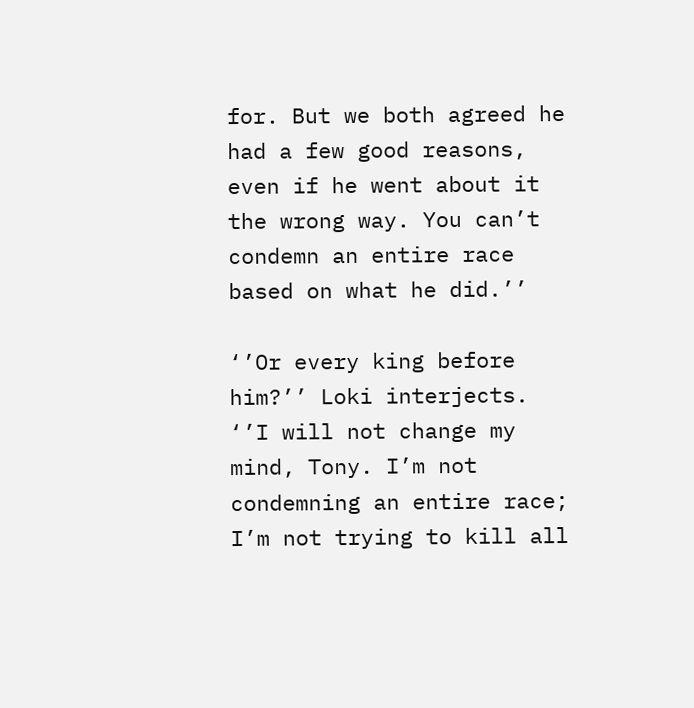for. But we both agreed he had a few good reasons, even if he went about it the wrong way. You can’t condemn an entire race based on what he did.’’

‘’Or every king before him?’’ Loki interjects. ‘’I will not change my mind, Tony. I’m not condemning an entire race; I’m not trying to kill all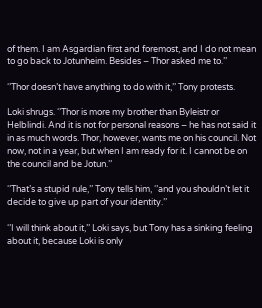of them. I am Asgardian first and foremost, and I do not mean to go back to Jotunheim. Besides – Thor asked me to.’’

‘’Thor doesn’t have anything to do with it,’’ Tony protests.

Loki shrugs. ‘’Thor is more my brother than Byleistr or Helblindi. And it is not for personal reasons – he has not said it in as much words. Thor, however, wants me on his council. Not now, not in a year, but when I am ready for it. I cannot be on the council and be Jotun.’’

‘’That’s a stupid rule,’’ Tony tells him, ‘’and you shouldn’t let it decide to give up part of your identity.’’

‘’I will think about it,’’ Loki says, but Tony has a sinking feeling about it, because Loki is only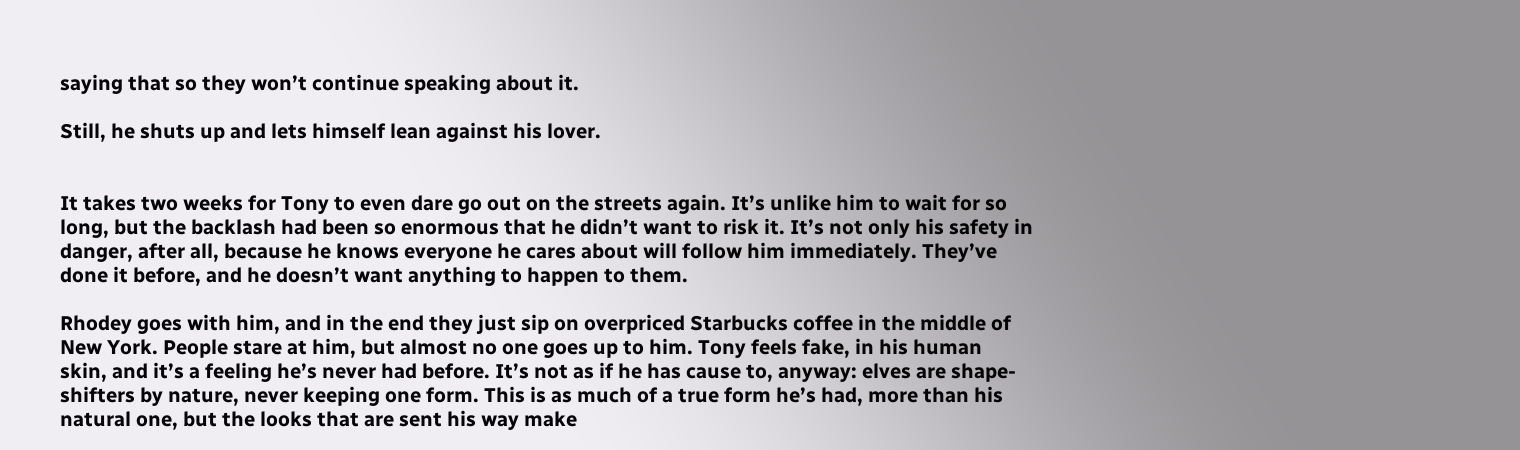saying that so they won’t continue speaking about it.

Still, he shuts up and lets himself lean against his lover.


It takes two weeks for Tony to even dare go out on the streets again. It’s unlike him to wait for so long, but the backlash had been so enormous that he didn’t want to risk it. It’s not only his safety in danger, after all, because he knows everyone he cares about will follow him immediately. They’ve done it before, and he doesn’t want anything to happen to them.

Rhodey goes with him, and in the end they just sip on overpriced Starbucks coffee in the middle of New York. People stare at him, but almost no one goes up to him. Tony feels fake, in his human skin, and it’s a feeling he’s never had before. It’s not as if he has cause to, anyway: elves are shape-shifters by nature, never keeping one form. This is as much of a true form he’s had, more than his natural one, but the looks that are sent his way make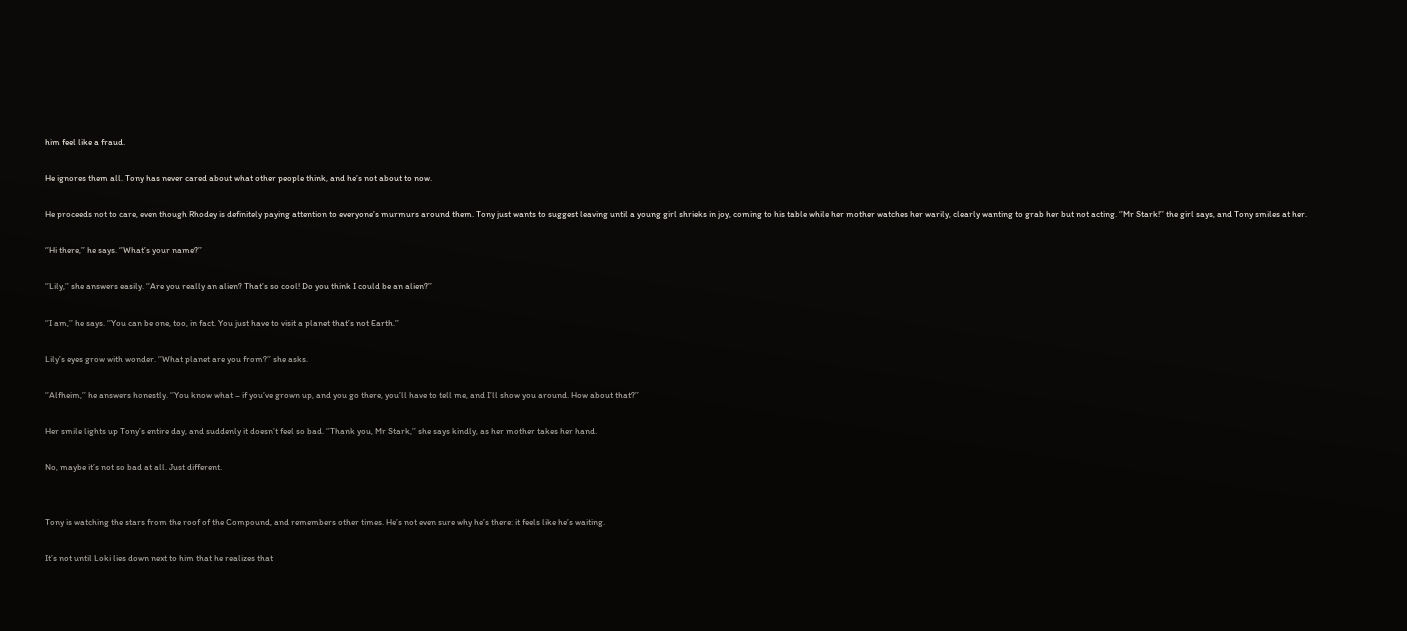him feel like a fraud.

He ignores them all. Tony has never cared about what other people think, and he’s not about to now.

He proceeds not to care, even though Rhodey is definitely paying attention to everyone’s murmurs around them. Tony just wants to suggest leaving until a young girl shrieks in joy, coming to his table while her mother watches her warily, clearly wanting to grab her but not acting. ‘’Mr Stark!’’ the girl says, and Tony smiles at her.

‘’Hi there,’’ he says. ‘’What’s your name?’’

‘’Lily,’’ she answers easily. ‘’Are you really an alien? That’s so cool! Do you think I could be an alien?’’

‘’I am,’’ he says. ‘’You can be one, too, in fact. You just have to visit a planet that’s not Earth.’’

Lily’s eyes grow with wonder. ‘’What planet are you from?’’ she asks.

‘’Alfheim,’’ he answers honestly. ‘’You know what – if you’ve grown up, and you go there, you’ll have to tell me, and I’ll show you around. How about that?’’

Her smile lights up Tony’s entire day, and suddenly it doesn’t feel so bad. ‘’Thank you, Mr Stark,’’ she says kindly, as her mother takes her hand.

No, maybe it’s not so bad at all. Just different.


Tony is watching the stars from the roof of the Compound, and remembers other times. He’s not even sure why he’s there: it feels like he’s waiting.

It’s not until Loki lies down next to him that he realizes that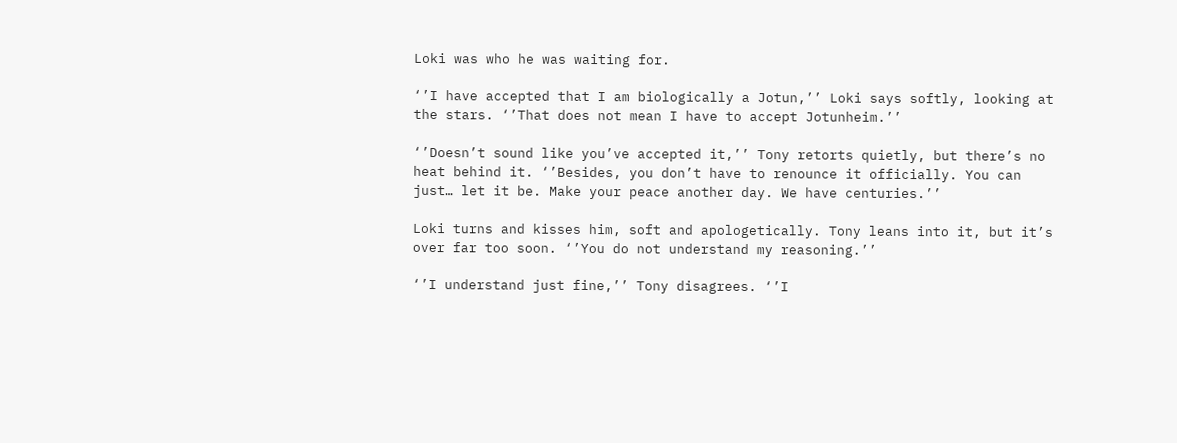Loki was who he was waiting for.

‘’I have accepted that I am biologically a Jotun,’’ Loki says softly, looking at the stars. ‘’That does not mean I have to accept Jotunheim.’’

‘’Doesn’t sound like you’ve accepted it,’’ Tony retorts quietly, but there’s no heat behind it. ‘’Besides, you don’t have to renounce it officially. You can just… let it be. Make your peace another day. We have centuries.’’

Loki turns and kisses him, soft and apologetically. Tony leans into it, but it’s over far too soon. ‘’You do not understand my reasoning.’’

‘’I understand just fine,’’ Tony disagrees. ‘’I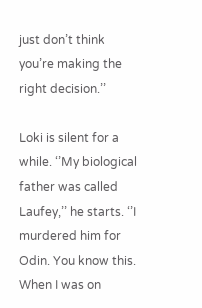just don’t think you’re making the right decision.’’

Loki is silent for a while. ‘’My biological father was called Laufey,’’ he starts. ‘’I murdered him for Odin. You know this. When I was on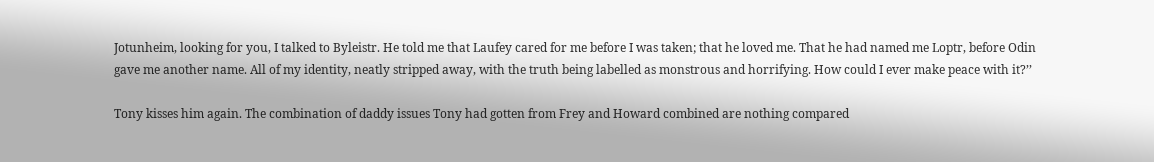Jotunheim, looking for you, I talked to Byleistr. He told me that Laufey cared for me before I was taken; that he loved me. That he had named me Loptr, before Odin gave me another name. All of my identity, neatly stripped away, with the truth being labelled as monstrous and horrifying. How could I ever make peace with it?’’

Tony kisses him again. The combination of daddy issues Tony had gotten from Frey and Howard combined are nothing compared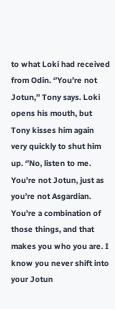to what Loki had received from Odin. ‘’You’re not Jotun,’’ Tony says. Loki opens his mouth, but Tony kisses him again very quickly to shut him up. ‘’No, listen to me. You’re not Jotun, just as you’re not Asgardian. You’re a combination of those things, and that makes you who you are. I know you never shift into your Jotun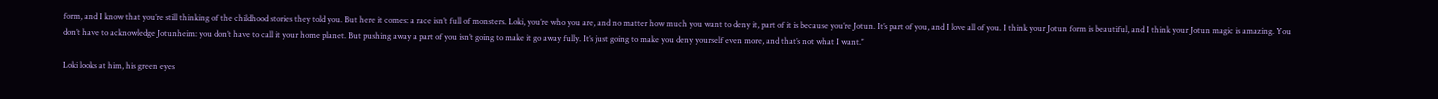form, and I know that you’re still thinking of the childhood stories they told you. But here it comes: a race isn’t full of monsters. Loki, you’re who you are, and no matter how much you want to deny it, part of it is because you’re Jotun. It’s part of you, and I love all of you. I think your Jotun form is beautiful, and I think your Jotun magic is amazing. You don’t have to acknowledge Jotunheim: you don’t have to call it your home planet. But pushing away a part of you isn’t going to make it go away fully. It’s just going to make you deny yourself even more, and that’s not what I want.’’

Loki looks at him, his green eyes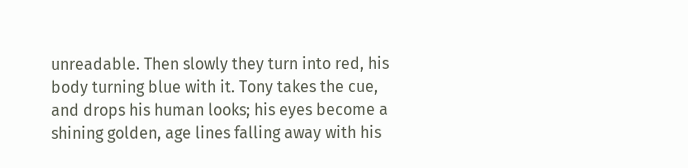unreadable. Then slowly they turn into red, his body turning blue with it. Tony takes the cue, and drops his human looks; his eyes become a shining golden, age lines falling away with his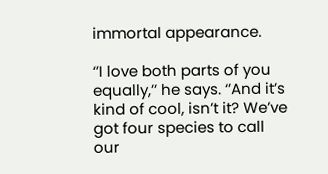immortal appearance.

‘’I love both parts of you equally,’’ he says. ‘’And it’s kind of cool, isn’t it? We’ve got four species to call our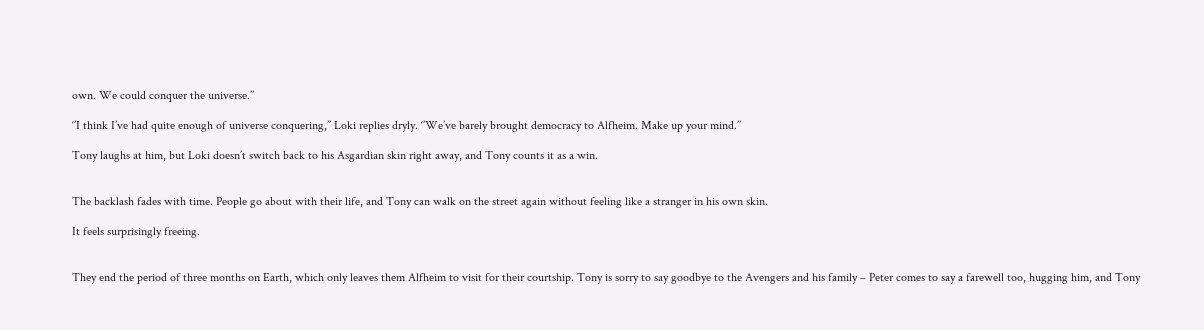own. We could conquer the universe.’’

‘’I think I’ve had quite enough of universe conquering,’’ Loki replies dryly. ‘’We’ve barely brought democracy to Alfheim. Make up your mind.’’

Tony laughs at him, but Loki doesn’t switch back to his Asgardian skin right away, and Tony counts it as a win.


The backlash fades with time. People go about with their life, and Tony can walk on the street again without feeling like a stranger in his own skin.

It feels surprisingly freeing.


They end the period of three months on Earth, which only leaves them Alfheim to visit for their courtship. Tony is sorry to say goodbye to the Avengers and his family – Peter comes to say a farewell too, hugging him, and Tony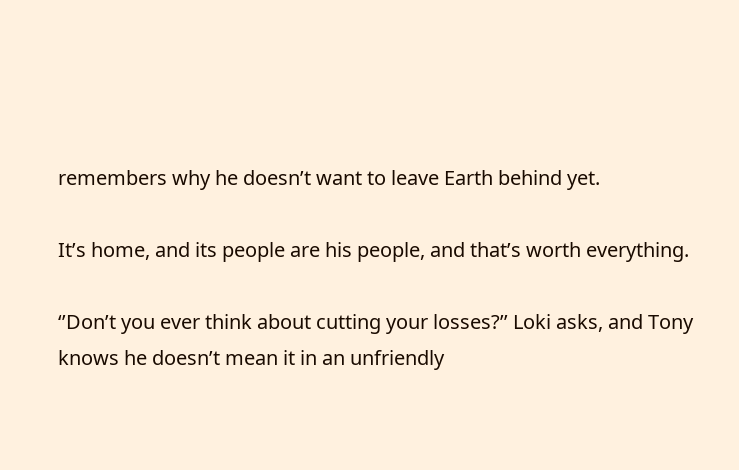remembers why he doesn’t want to leave Earth behind yet.

It’s home, and its people are his people, and that’s worth everything.

‘’Don’t you ever think about cutting your losses?’’ Loki asks, and Tony knows he doesn’t mean it in an unfriendly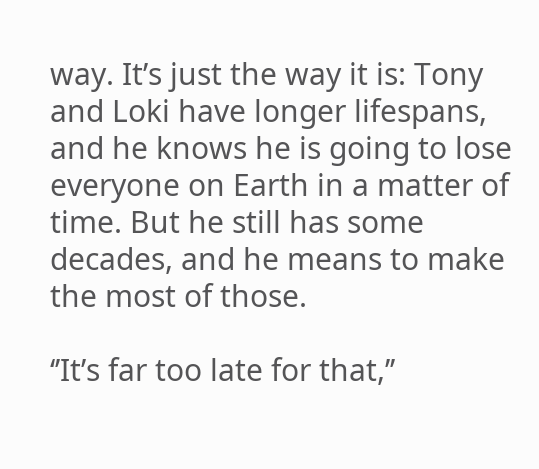way. It’s just the way it is: Tony and Loki have longer lifespans, and he knows he is going to lose everyone on Earth in a matter of time. But he still has some decades, and he means to make the most of those.

‘’It’s far too late for that,’’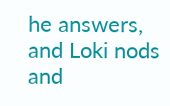he answers, and Loki nods and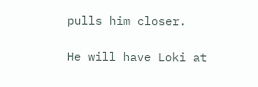pulls him closer.

He will have Loki at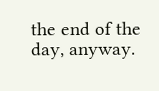the end of the day, anyway.